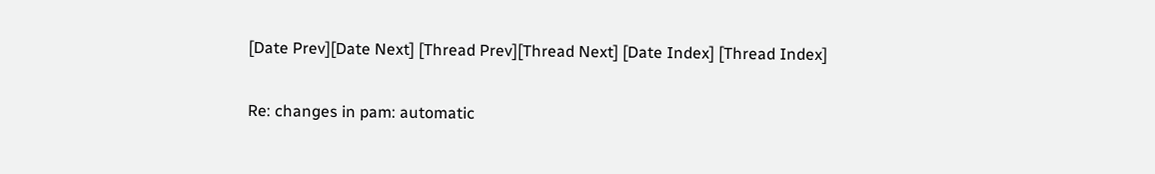[Date Prev][Date Next] [Thread Prev][Thread Next] [Date Index] [Thread Index]

Re: changes in pam: automatic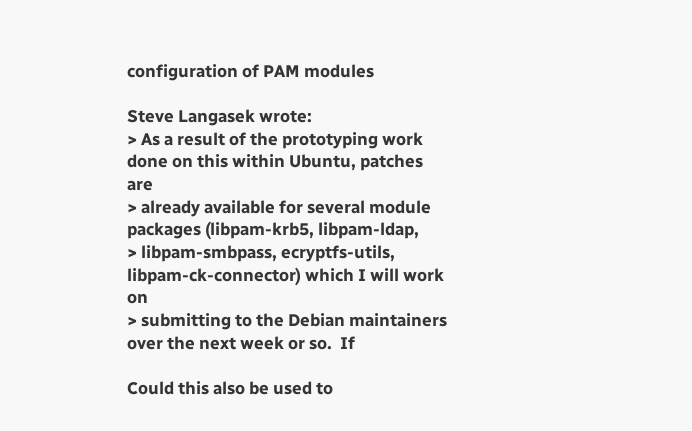configuration of PAM modules

Steve Langasek wrote:
> As a result of the prototyping work done on this within Ubuntu, patches are
> already available for several module packages (libpam-krb5, libpam-ldap,
> libpam-smbpass, ecryptfs-utils, libpam-ck-connector) which I will work on
> submitting to the Debian maintainers over the next week or so.  If

Could this also be used to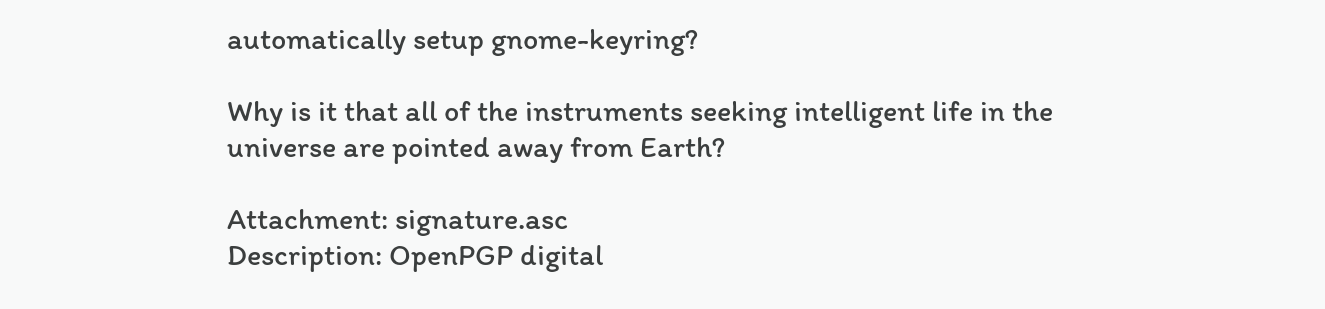automatically setup gnome-keyring?

Why is it that all of the instruments seeking intelligent life in the
universe are pointed away from Earth?

Attachment: signature.asc
Description: OpenPGP digital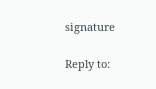signature

Reply to: